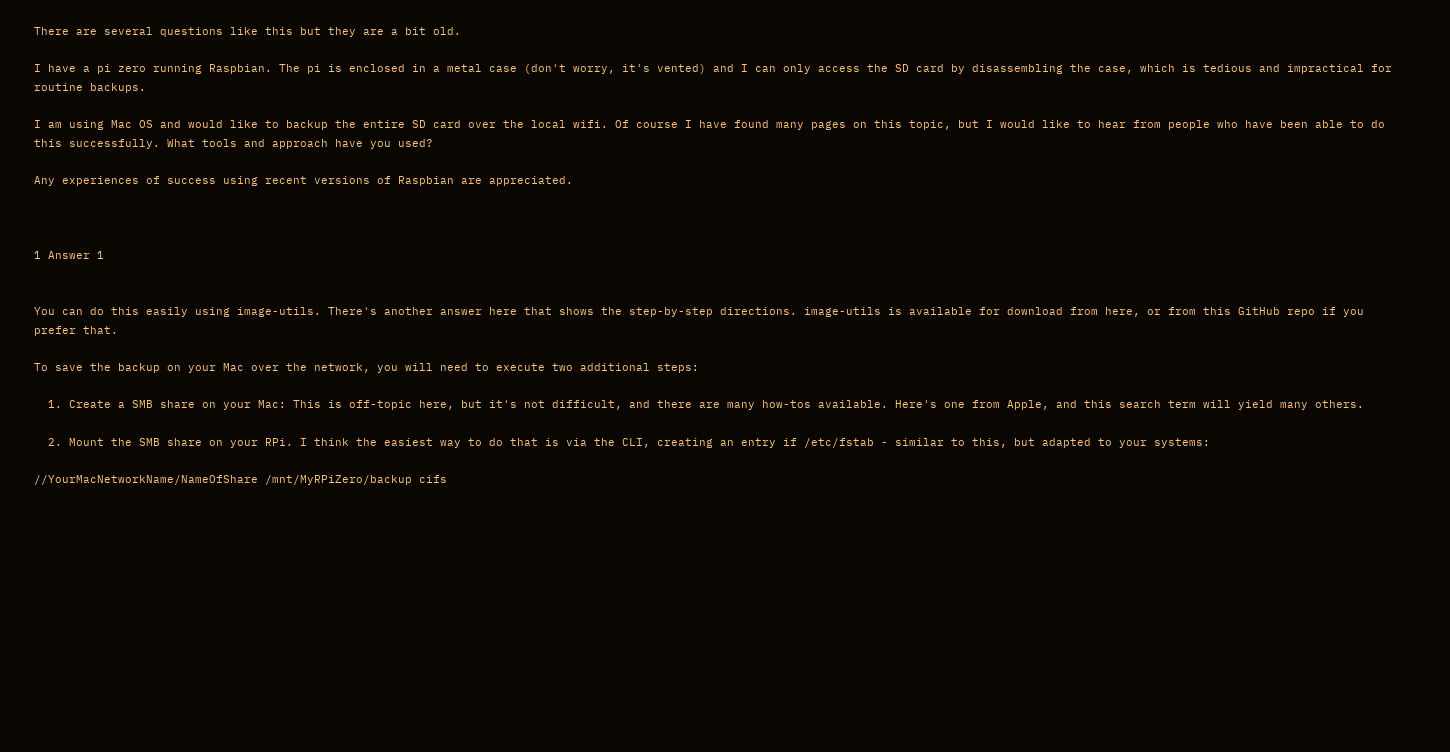There are several questions like this but they are a bit old.

I have a pi zero running Raspbian. The pi is enclosed in a metal case (don't worry, it's vented) and I can only access the SD card by disassembling the case, which is tedious and impractical for routine backups.

I am using Mac OS and would like to backup the entire SD card over the local wifi. Of course I have found many pages on this topic, but I would like to hear from people who have been able to do this successfully. What tools and approach have you used?

Any experiences of success using recent versions of Raspbian are appreciated.



1 Answer 1


You can do this easily using image-utils. There's another answer here that shows the step-by-step directions. image-utils is available for download from here, or from this GitHub repo if you prefer that.

To save the backup on your Mac over the network, you will need to execute two additional steps:

  1. Create a SMB share on your Mac: This is off-topic here, but it's not difficult, and there are many how-tos available. Here's one from Apple, and this search term will yield many others.

  2. Mount the SMB share on your RPi. I think the easiest way to do that is via the CLI, creating an entry if /etc/fstab - similar to this, but adapted to your systems:

//YourMacNetworkName/NameOfShare /mnt/MyRPiZero/backup cifs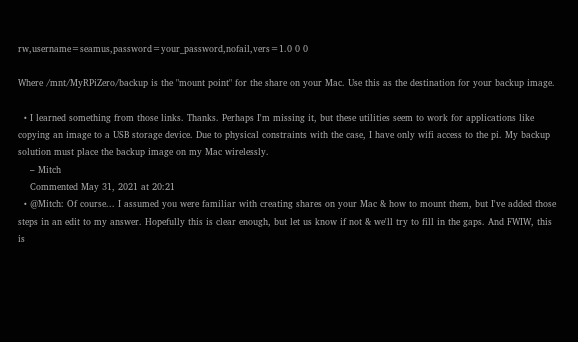rw,username=seamus,password=your_password,nofail,vers=1.0 0 0

Where /mnt/MyRPiZero/backup is the "mount point" for the share on your Mac. Use this as the destination for your backup image.

  • I learned something from those links. Thanks. Perhaps I'm missing it, but these utilities seem to work for applications like copying an image to a USB storage device. Due to physical constraints with the case, I have only wifi access to the pi. My backup solution must place the backup image on my Mac wirelessly.
    – Mitch
    Commented May 31, 2021 at 20:21
  • @Mitch: Of course... I assumed you were familiar with creating shares on your Mac & how to mount them, but I've added those steps in an edit to my answer. Hopefully this is clear enough, but let us know if not & we'll try to fill in the gaps. And FWIW, this is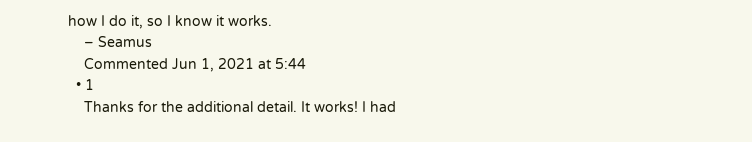how I do it, so I know it works.
    – Seamus
    Commented Jun 1, 2021 at 5:44
  • 1
    Thanks for the additional detail. It works! I had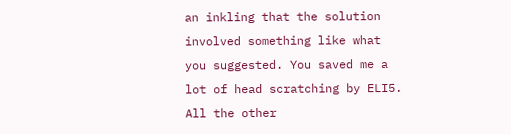an inkling that the solution involved something like what you suggested. You saved me a lot of head scratching by ELI5. All the other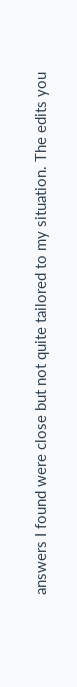answers I found were close but not quite tailored to my situation. The edits you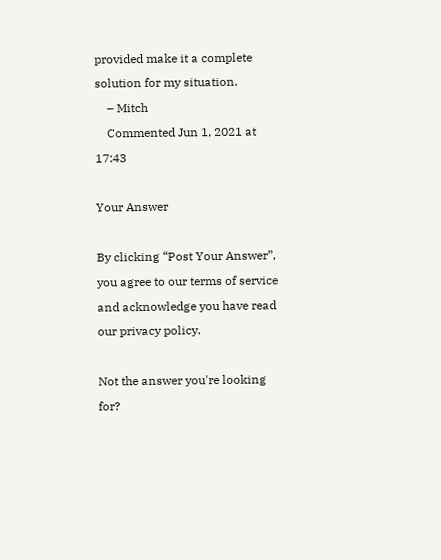provided make it a complete solution for my situation.
    – Mitch
    Commented Jun 1, 2021 at 17:43

Your Answer

By clicking “Post Your Answer”, you agree to our terms of service and acknowledge you have read our privacy policy.

Not the answer you're looking for?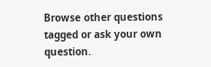Browse other questions tagged or ask your own question.